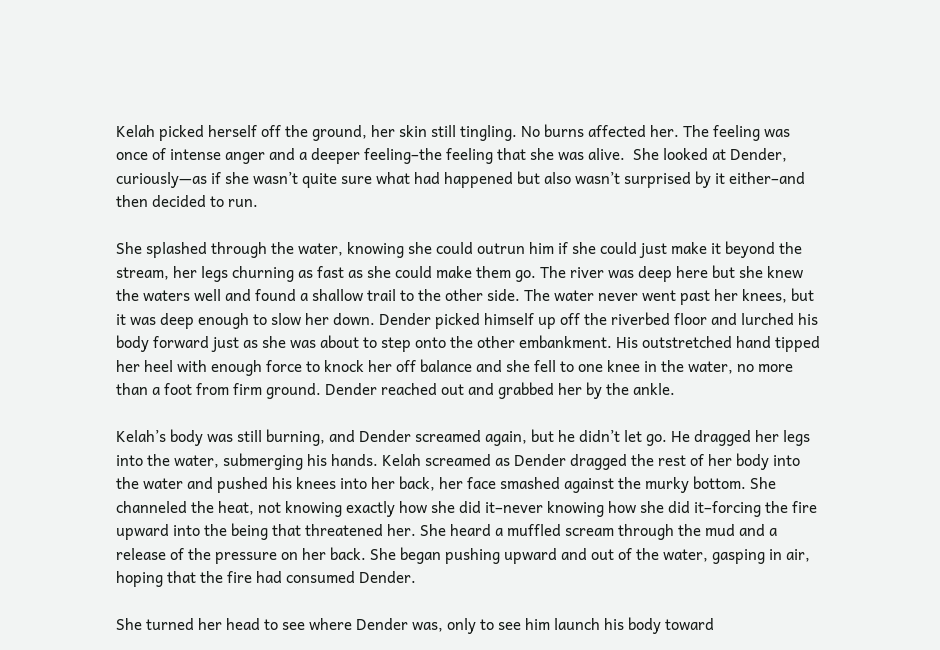Kelah picked herself off the ground, her skin still tingling. No burns affected her. The feeling was once of intense anger and a deeper feeling–the feeling that she was alive.  She looked at Dender, curiously—as if she wasn’t quite sure what had happened but also wasn’t surprised by it either–and then decided to run.

She splashed through the water, knowing she could outrun him if she could just make it beyond the stream, her legs churning as fast as she could make them go. The river was deep here but she knew the waters well and found a shallow trail to the other side. The water never went past her knees, but it was deep enough to slow her down. Dender picked himself up off the riverbed floor and lurched his body forward just as she was about to step onto the other embankment. His outstretched hand tipped her heel with enough force to knock her off balance and she fell to one knee in the water, no more than a foot from firm ground. Dender reached out and grabbed her by the ankle.

Kelah’s body was still burning, and Dender screamed again, but he didn’t let go. He dragged her legs into the water, submerging his hands. Kelah screamed as Dender dragged the rest of her body into the water and pushed his knees into her back, her face smashed against the murky bottom. She channeled the heat, not knowing exactly how she did it–never knowing how she did it–forcing the fire upward into the being that threatened her. She heard a muffled scream through the mud and a release of the pressure on her back. She began pushing upward and out of the water, gasping in air, hoping that the fire had consumed Dender.

She turned her head to see where Dender was, only to see him launch his body toward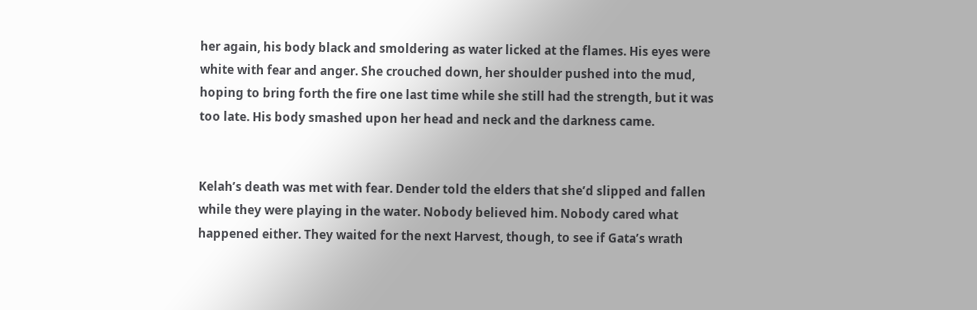her again, his body black and smoldering as water licked at the flames. His eyes were white with fear and anger. She crouched down, her shoulder pushed into the mud, hoping to bring forth the fire one last time while she still had the strength, but it was too late. His body smashed upon her head and neck and the darkness came.


Kelah’s death was met with fear. Dender told the elders that she’d slipped and fallen while they were playing in the water. Nobody believed him. Nobody cared what happened either. They waited for the next Harvest, though, to see if Gata’s wrath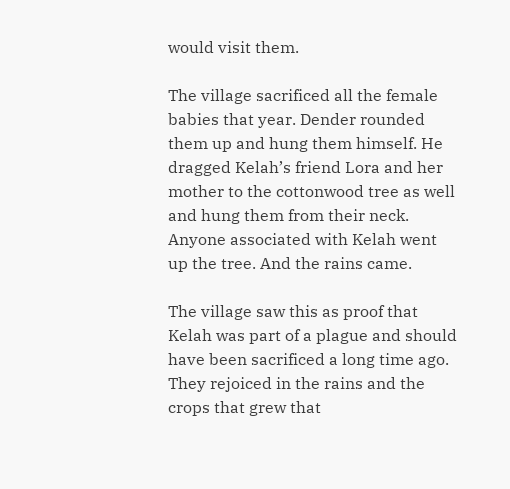would visit them.

The village sacrificed all the female babies that year. Dender rounded them up and hung them himself. He dragged Kelah’s friend Lora and her mother to the cottonwood tree as well and hung them from their neck. Anyone associated with Kelah went up the tree. And the rains came.

The village saw this as proof that Kelah was part of a plague and should have been sacrificed a long time ago. They rejoiced in the rains and the crops that grew that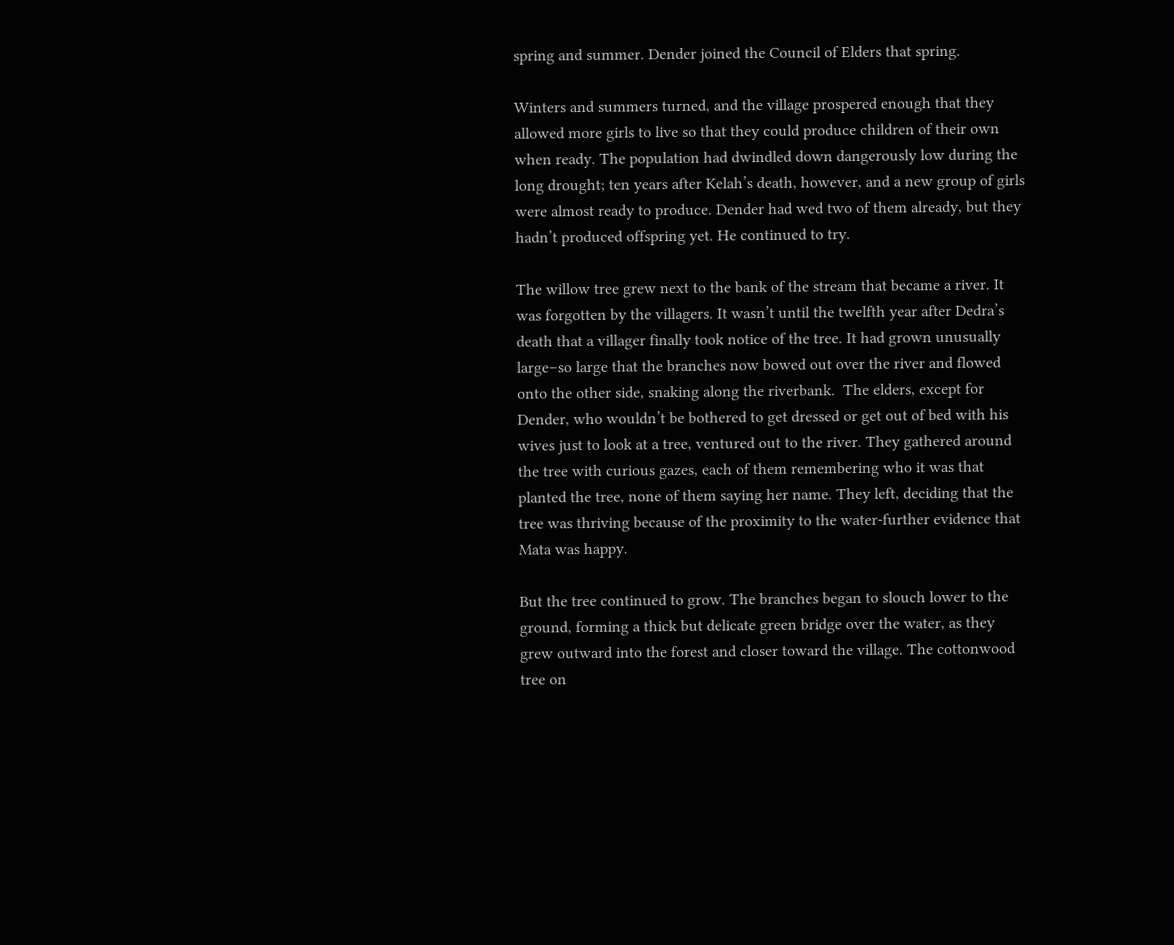spring and summer. Dender joined the Council of Elders that spring.

Winters and summers turned, and the village prospered enough that they allowed more girls to live so that they could produce children of their own when ready. The population had dwindled down dangerously low during the long drought; ten years after Kelah’s death, however, and a new group of girls were almost ready to produce. Dender had wed two of them already, but they hadn’t produced offspring yet. He continued to try.

The willow tree grew next to the bank of the stream that became a river. It was forgotten by the villagers. It wasn’t until the twelfth year after Dedra’s death that a villager finally took notice of the tree. It had grown unusually large–so large that the branches now bowed out over the river and flowed onto the other side, snaking along the riverbank.  The elders, except for Dender, who wouldn’t be bothered to get dressed or get out of bed with his wives just to look at a tree, ventured out to the river. They gathered around the tree with curious gazes, each of them remembering who it was that planted the tree, none of them saying her name. They left, deciding that the tree was thriving because of the proximity to the water-further evidence that Mata was happy.

But the tree continued to grow. The branches began to slouch lower to the ground, forming a thick but delicate green bridge over the water, as they grew outward into the forest and closer toward the village. The cottonwood tree on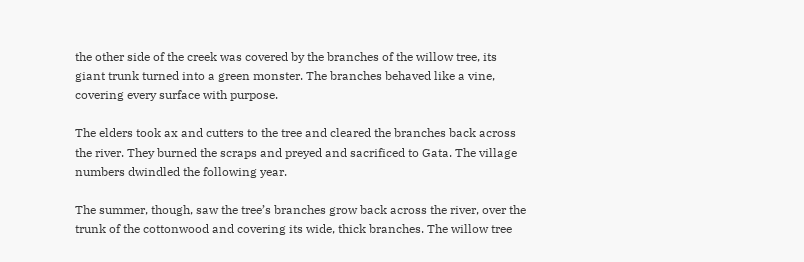the other side of the creek was covered by the branches of the willow tree, its giant trunk turned into a green monster. The branches behaved like a vine, covering every surface with purpose.

The elders took ax and cutters to the tree and cleared the branches back across the river. They burned the scraps and preyed and sacrificed to Gata. The village numbers dwindled the following year.

The summer, though, saw the tree’s branches grow back across the river, over the trunk of the cottonwood and covering its wide, thick branches. The willow tree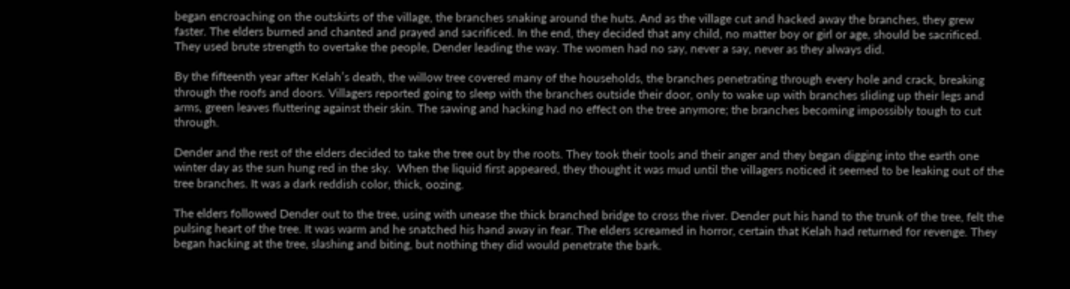began encroaching on the outskirts of the village, the branches snaking around the huts. And as the village cut and hacked away the branches, they grew faster. The elders burned and chanted and prayed and sacrificed. In the end, they decided that any child, no matter boy or girl or age, should be sacrificed. They used brute strength to overtake the people, Dender leading the way. The women had no say, never a say, never as they always did.

By the fifteenth year after Kelah’s death, the willow tree covered many of the households, the branches penetrating through every hole and crack, breaking through the roofs and doors. Villagers reported going to sleep with the branches outside their door, only to wake up with branches sliding up their legs and arms, green leaves fluttering against their skin. The sawing and hacking had no effect on the tree anymore; the branches becoming impossibly tough to cut through.

Dender and the rest of the elders decided to take the tree out by the roots. They took their tools and their anger and they began digging into the earth one winter day as the sun hung red in the sky.  When the liquid first appeared, they thought it was mud until the villagers noticed it seemed to be leaking out of the tree branches. It was a dark reddish color, thick, oozing.

The elders followed Dender out to the tree, using with unease the thick branched bridge to cross the river. Dender put his hand to the trunk of the tree, felt the pulsing heart of the tree. It was warm and he snatched his hand away in fear. The elders screamed in horror, certain that Kelah had returned for revenge. They began hacking at the tree, slashing and biting, but nothing they did would penetrate the bark.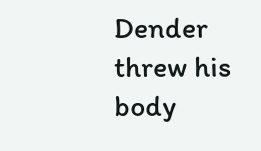Dender threw his body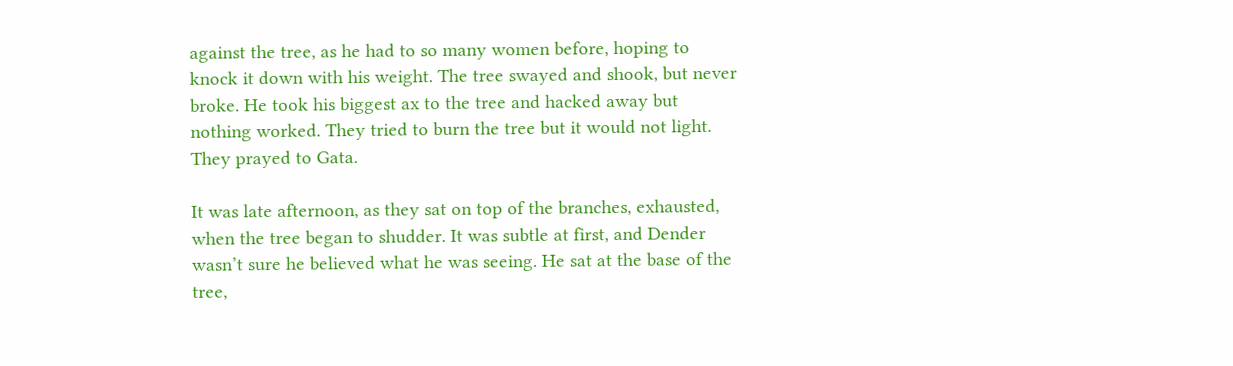against the tree, as he had to so many women before, hoping to knock it down with his weight. The tree swayed and shook, but never broke. He took his biggest ax to the tree and hacked away but nothing worked. They tried to burn the tree but it would not light. They prayed to Gata.

It was late afternoon, as they sat on top of the branches, exhausted, when the tree began to shudder. It was subtle at first, and Dender wasn’t sure he believed what he was seeing. He sat at the base of the tree,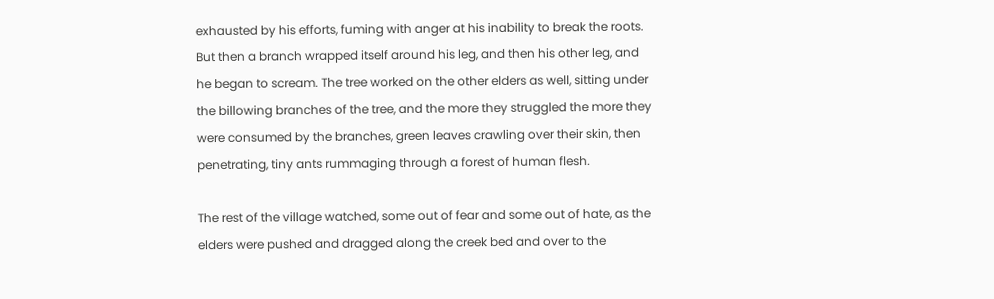exhausted by his efforts, fuming with anger at his inability to break the roots. But then a branch wrapped itself around his leg, and then his other leg, and he began to scream. The tree worked on the other elders as well, sitting under the billowing branches of the tree, and the more they struggled the more they were consumed by the branches, green leaves crawling over their skin, then penetrating, tiny ants rummaging through a forest of human flesh.

The rest of the village watched, some out of fear and some out of hate, as the elders were pushed and dragged along the creek bed and over to the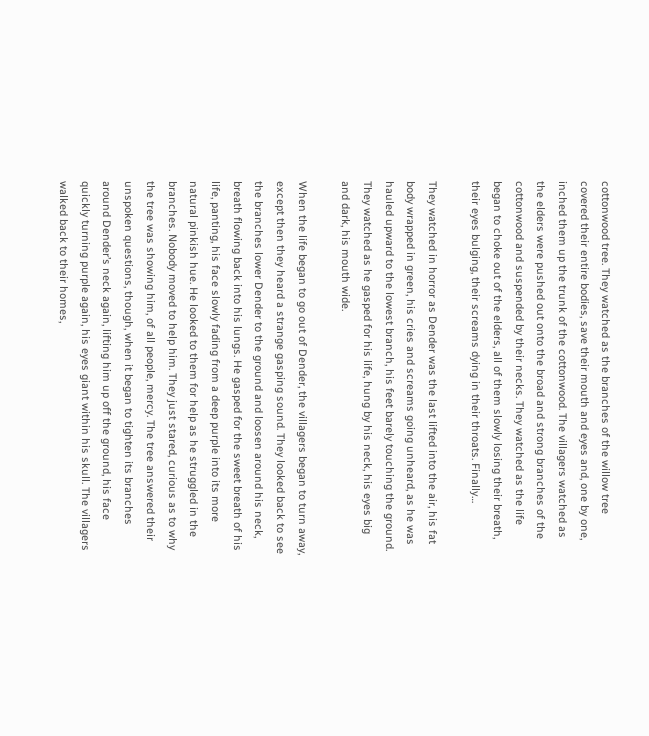cottonwood tree. They watched as the branches of the willow tree covered their entire bodies, save their mouth and eyes and, one by one, inched them up the trunk of the cottonwood. The villagers watched as the elders were pushed out onto the broad and strong branches of the cottonwood and suspended by their necks. They watched as the life began to choke out of the elders, all of them slowly losing their breath, their eyes bulging, their screams dying in their throats. Finally…

They watched in horror as Dender was the last lifted into the air, his fat body wrapped in green, his cries and screams going unheard, as he was hauled upward to the lowest branch, his feet barely touching the ground. They watched as he gasped for his life, hung by his neck, his eyes big and dark, his mouth wide.

When the life began to go out of Dender, the villagers began to turn away, except then they heard a strange gasping sound. They looked back to see the branches lower Dender to the ground and loosen around his neck, breath flowing back into his lungs. He gasped for the sweet breath of his life, panting, his face slowly fading from a deep purple into its more natural pinkish hue. He looked to them for help as he struggled in the branches. Nobody moved to help him. They just stared, curious as to why the tree was showing him, of all people, mercy. The tree answered their unspoken questions, though, when it began to tighten its branches around Dender’s neck again, lifting him up off the ground, his face quickly turning purple again, his eyes giant within his skull. The villagers walked back to their homes,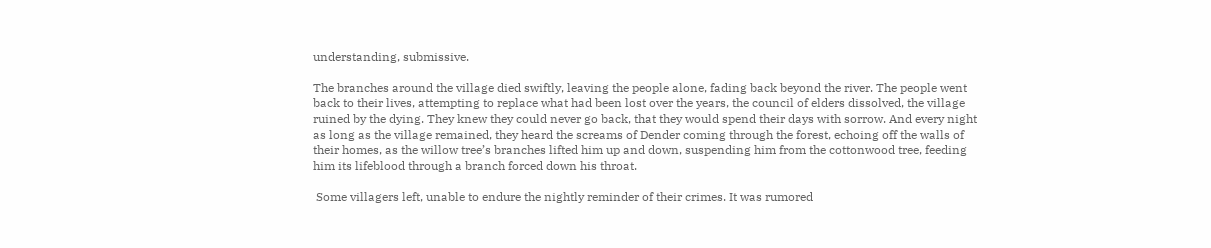understanding, submissive.

The branches around the village died swiftly, leaving the people alone, fading back beyond the river. The people went back to their lives, attempting to replace what had been lost over the years, the council of elders dissolved, the village ruined by the dying. They knew they could never go back, that they would spend their days with sorrow. And every night as long as the village remained, they heard the screams of Dender coming through the forest, echoing off the walls of their homes, as the willow tree’s branches lifted him up and down, suspending him from the cottonwood tree, feeding him its lifeblood through a branch forced down his throat.

 Some villagers left, unable to endure the nightly reminder of their crimes. It was rumored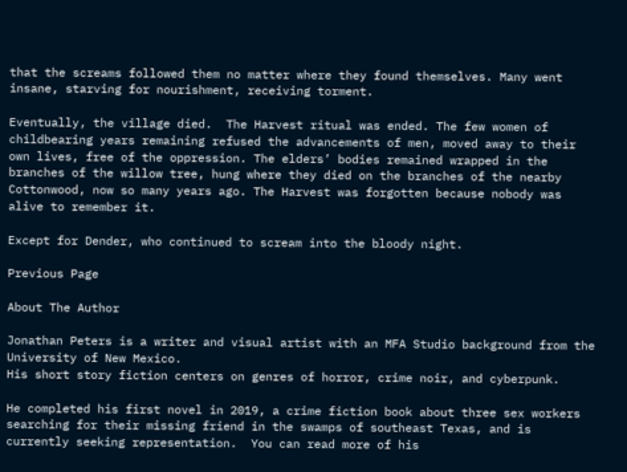that the screams followed them no matter where they found themselves. Many went insane, starving for nourishment, receiving torment.

Eventually, the village died.  The Harvest ritual was ended. The few women of childbearing years remaining refused the advancements of men, moved away to their own lives, free of the oppression. The elders’ bodies remained wrapped in the branches of the willow tree, hung where they died on the branches of the nearby Cottonwood, now so many years ago. The Harvest was forgotten because nobody was alive to remember it.

Except for Dender, who continued to scream into the bloody night.

Previous Page

About The Author

Jonathan Peters is a writer and visual artist with an MFA Studio background from the University of New Mexico.
His short story fiction centers on genres of horror, crime noir, and cyberpunk.

He completed his first novel in 2019, a crime fiction book about three sex workers searching for their missing friend in the swamps of southeast Texas, and is currently seeking representation.  You can read more of his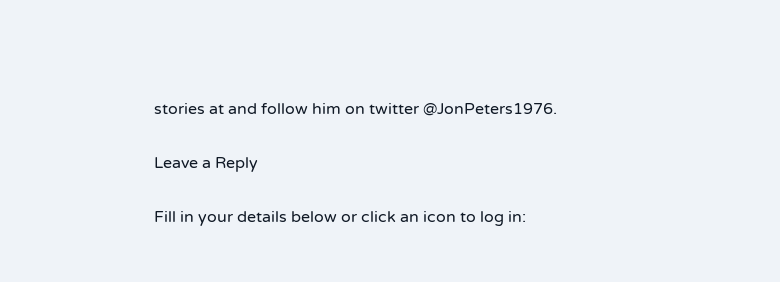stories at and follow him on twitter @JonPeters1976.

Leave a Reply

Fill in your details below or click an icon to log in: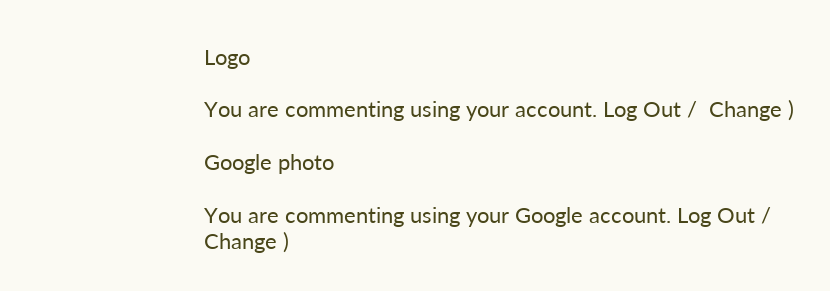Logo

You are commenting using your account. Log Out /  Change )

Google photo

You are commenting using your Google account. Log Out /  Change )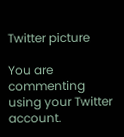Twitter picture

You are commenting using your Twitter account.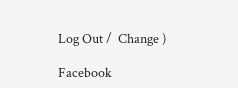Log Out /  Change )

Facebook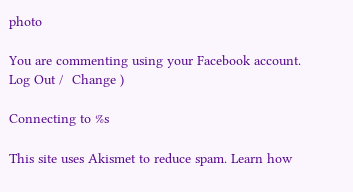photo

You are commenting using your Facebook account. Log Out /  Change )

Connecting to %s

This site uses Akismet to reduce spam. Learn how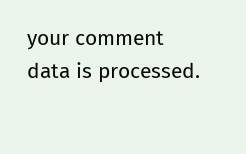your comment data is processed.